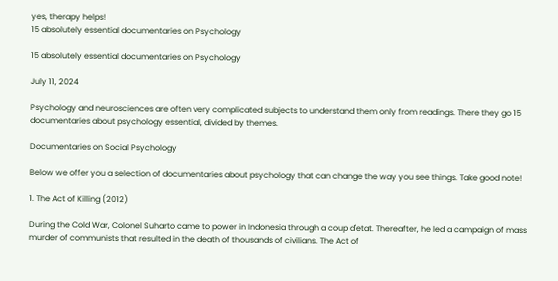yes, therapy helps!
15 absolutely essential documentaries on Psychology

15 absolutely essential documentaries on Psychology

July 11, 2024

Psychology and neurosciences are often very complicated subjects to understand them only from readings. There they go 15 documentaries about psychology essential, divided by themes.

Documentaries on Social Psychology

Below we offer you a selection of documentaries about psychology that can change the way you see things. Take good note!

1. The Act of Killing (2012)

During the Cold War, Colonel Suharto came to power in Indonesia through a coup d'etat. Thereafter, he led a campaign of mass murder of communists that resulted in the death of thousands of civilians. The Act of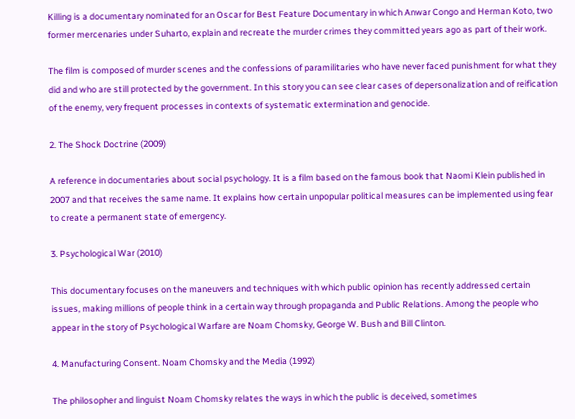Killing is a documentary nominated for an Oscar for Best Feature Documentary in which Anwar Congo and Herman Koto, two former mercenaries under Suharto, explain and recreate the murder crimes they committed years ago as part of their work.

The film is composed of murder scenes and the confessions of paramilitaries who have never faced punishment for what they did and who are still protected by the government. In this story you can see clear cases of depersonalization and of reification of the enemy, very frequent processes in contexts of systematic extermination and genocide.

2. The Shock Doctrine (2009)

A reference in documentaries about social psychology. It is a film based on the famous book that Naomi Klein published in 2007 and that receives the same name. It explains how certain unpopular political measures can be implemented using fear to create a permanent state of emergency.

3. Psychological War (2010)

This documentary focuses on the maneuvers and techniques with which public opinion has recently addressed certain issues, making millions of people think in a certain way through propaganda and Public Relations. Among the people who appear in the story of Psychological Warfare are Noam Chomsky, George W. Bush and Bill Clinton.

4. Manufacturing Consent. Noam Chomsky and the Media (1992)

The philosopher and linguist Noam Chomsky relates the ways in which the public is deceived, sometimes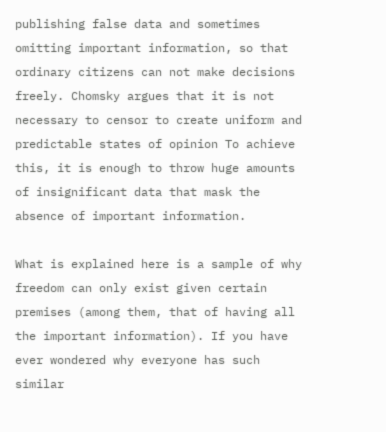publishing false data and sometimes omitting important information, so that ordinary citizens can not make decisions freely. Chomsky argues that it is not necessary to censor to create uniform and predictable states of opinion To achieve this, it is enough to throw huge amounts of insignificant data that mask the absence of important information.

What is explained here is a sample of why freedom can only exist given certain premises (among them, that of having all the important information). If you have ever wondered why everyone has such similar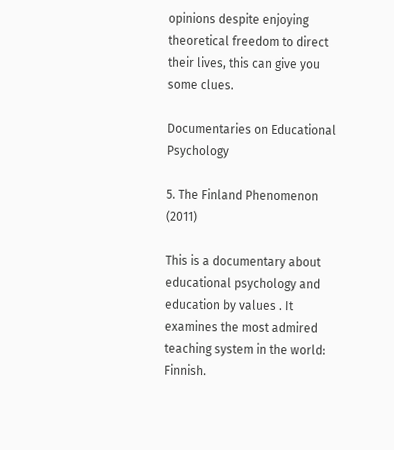opinions despite enjoying theoretical freedom to direct their lives, this can give you some clues.

Documentaries on Educational Psychology

5. The Finland Phenomenon (2011)

This is a documentary about educational psychology and education by values . It examines the most admired teaching system in the world: Finnish.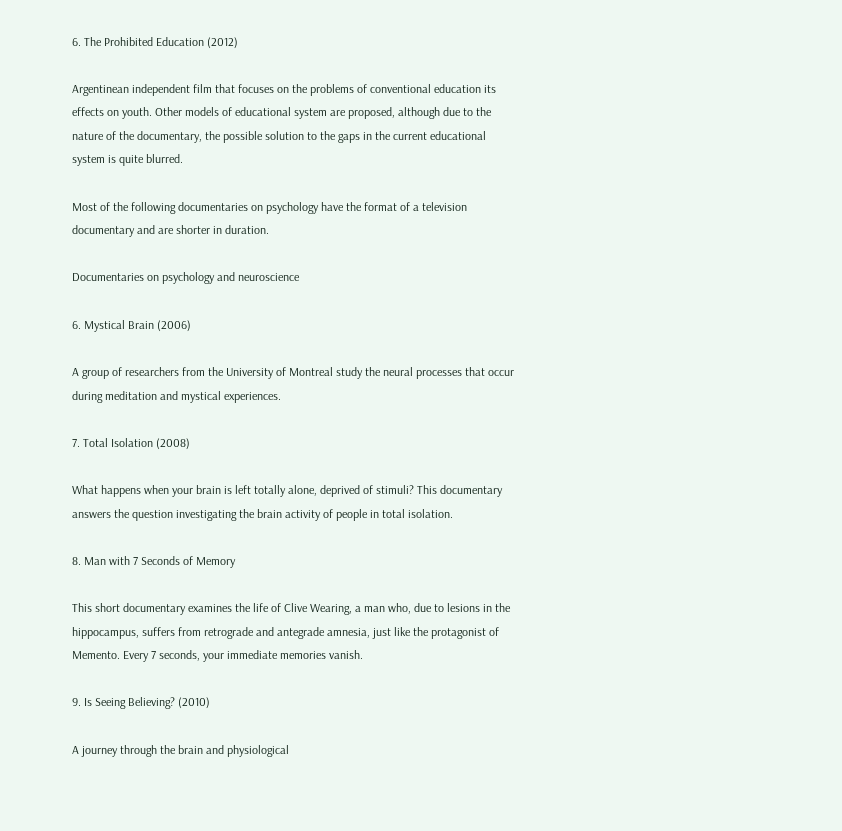6. The Prohibited Education (2012)

Argentinean independent film that focuses on the problems of conventional education its effects on youth. Other models of educational system are proposed, although due to the nature of the documentary, the possible solution to the gaps in the current educational system is quite blurred.

Most of the following documentaries on psychology have the format of a television documentary and are shorter in duration.

Documentaries on psychology and neuroscience

6. Mystical Brain (2006)

A group of researchers from the University of Montreal study the neural processes that occur during meditation and mystical experiences.

7. Total Isolation (2008)

What happens when your brain is left totally alone, deprived of stimuli? This documentary answers the question investigating the brain activity of people in total isolation.

8. Man with 7 Seconds of Memory

This short documentary examines the life of Clive Wearing, a man who, due to lesions in the hippocampus, suffers from retrograde and antegrade amnesia, just like the protagonist of Memento. Every 7 seconds, your immediate memories vanish.

9. Is Seeing Believing? (2010)

A journey through the brain and physiological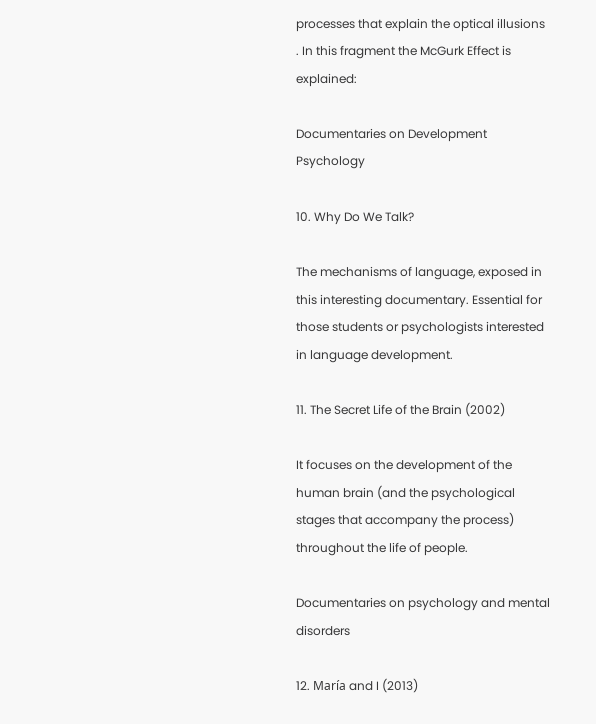processes that explain the optical illusions . In this fragment the McGurk Effect is explained:

Documentaries on Development Psychology

10. Why Do We Talk?

The mechanisms of language, exposed in this interesting documentary. Essential for those students or psychologists interested in language development.

11. The Secret Life of the Brain (2002)

It focuses on the development of the human brain (and the psychological stages that accompany the process) throughout the life of people.

Documentaries on psychology and mental disorders

12. María and I (2013)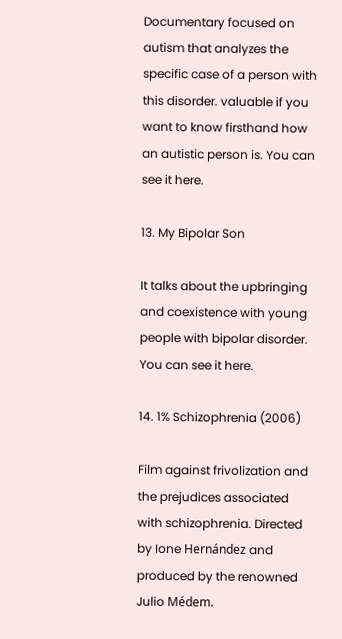Documentary focused on autism that analyzes the specific case of a person with this disorder. valuable if you want to know firsthand how an autistic person is. You can see it here.

13. My Bipolar Son

It talks about the upbringing and coexistence with young people with bipolar disorder. You can see it here.

14. 1% Schizophrenia (2006)

Film against frivolization and the prejudices associated with schizophrenia. Directed by Ione Hernández and produced by the renowned Julio Médem.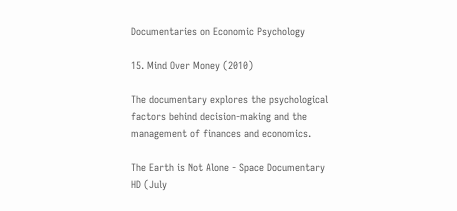Documentaries on Economic Psychology

15. Mind Over Money (2010)

The documentary explores the psychological factors behind decision-making and the management of finances and economics.

The Earth is Not Alone - Space Documentary HD (July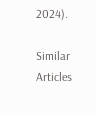2024).

Similar Articles